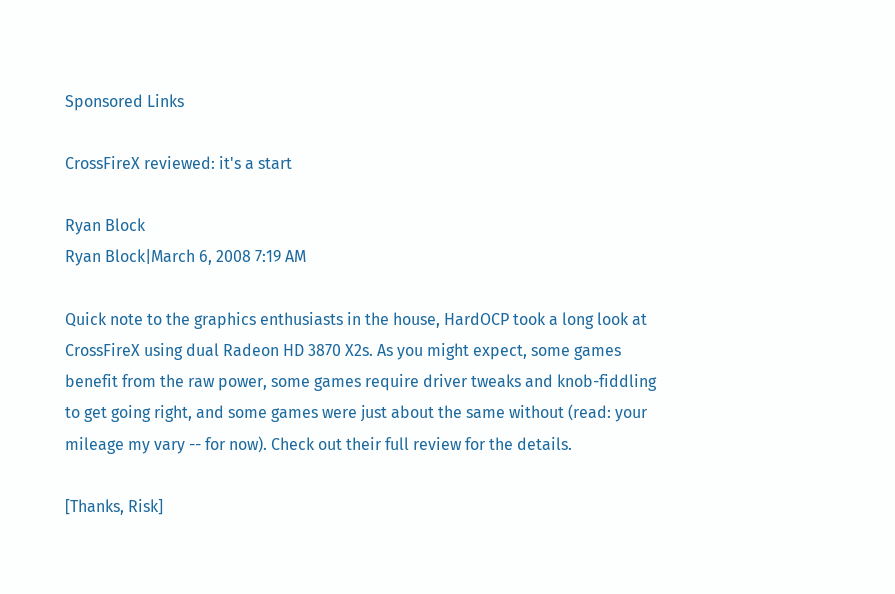Sponsored Links

CrossFireX reviewed: it's a start

Ryan Block
Ryan Block|March 6, 2008 7:19 AM

Quick note to the graphics enthusiasts in the house, HardOCP took a long look at CrossFireX using dual Radeon HD 3870 X2s. As you might expect, some games benefit from the raw power, some games require driver tweaks and knob-fiddling to get going right, and some games were just about the same without (read: your mileage my vary -- for now). Check out their full review for the details.

[Thanks, Risk]